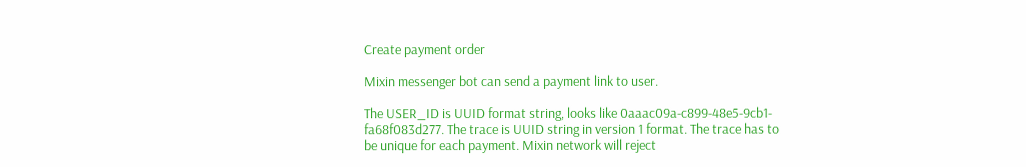Create payment order

Mixin messenger bot can send a payment link to user.

The USER_ID is UUID format string, looks like 0aaac09a-c899-48e5-9cb1-fa68f083d277. The trace is UUID string in version 1 format. The trace has to be unique for each payment. Mixin network will reject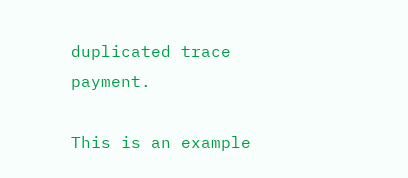duplicated trace payment.

This is an example